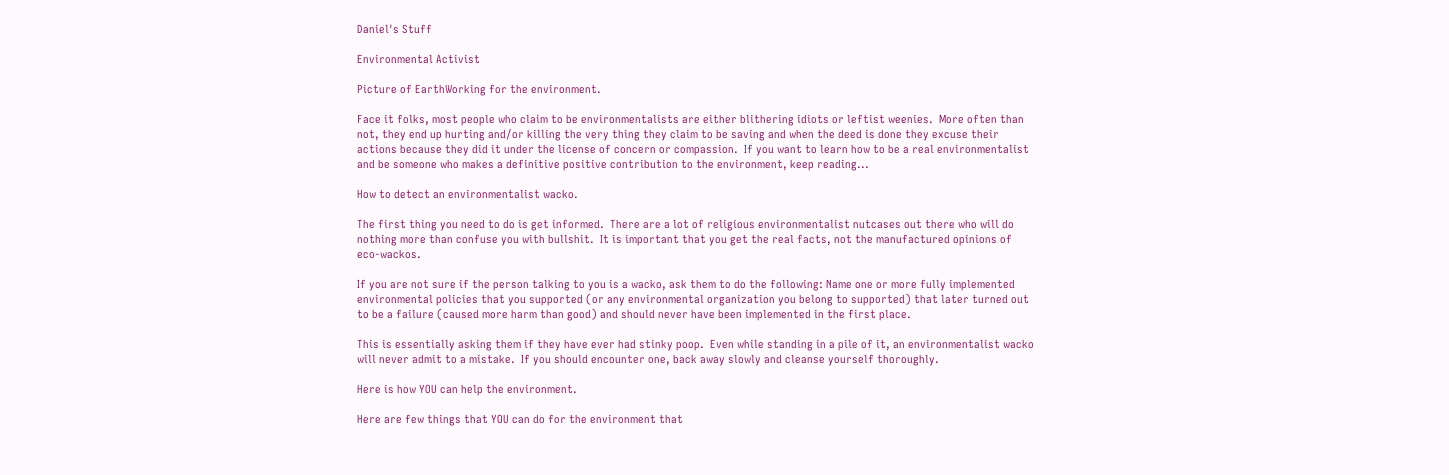Daniel's Stuff

Environmental Activist

Picture of EarthWorking for the environment.

Face it folks, most people who claim to be environmentalists are either blithering idiots or leftist weenies.  More often than not, they end up hurting and/or killing the very thing they claim to be saving and when the deed is done they excuse their actions because they did it under the license of concern or compassion.  If you want to learn how to be a real environmentalist and be someone who makes a definitive positive contribution to the environment, keep reading...

How to detect an environmentalist wacko.

The first thing you need to do is get informed.  There are a lot of religious environmentalist nutcases out there who will do nothing more than confuse you with bullshit.  It is important that you get the real facts, not the manufactured opinions of eco-wackos.

If you are not sure if the person talking to you is a wacko, ask them to do the following: Name one or more fully implemented environmental policies that you supported (or any environmental organization you belong to supported) that later turned out to be a failure (caused more harm than good) and should never have been implemented in the first place.

This is essentially asking them if they have ever had stinky poop.  Even while standing in a pile of it, an environmentalist wacko will never admit to a mistake.  If you should encounter one, back away slowly and cleanse yourself thoroughly.

Here is how YOU can help the environment.

Here are few things that YOU can do for the environment that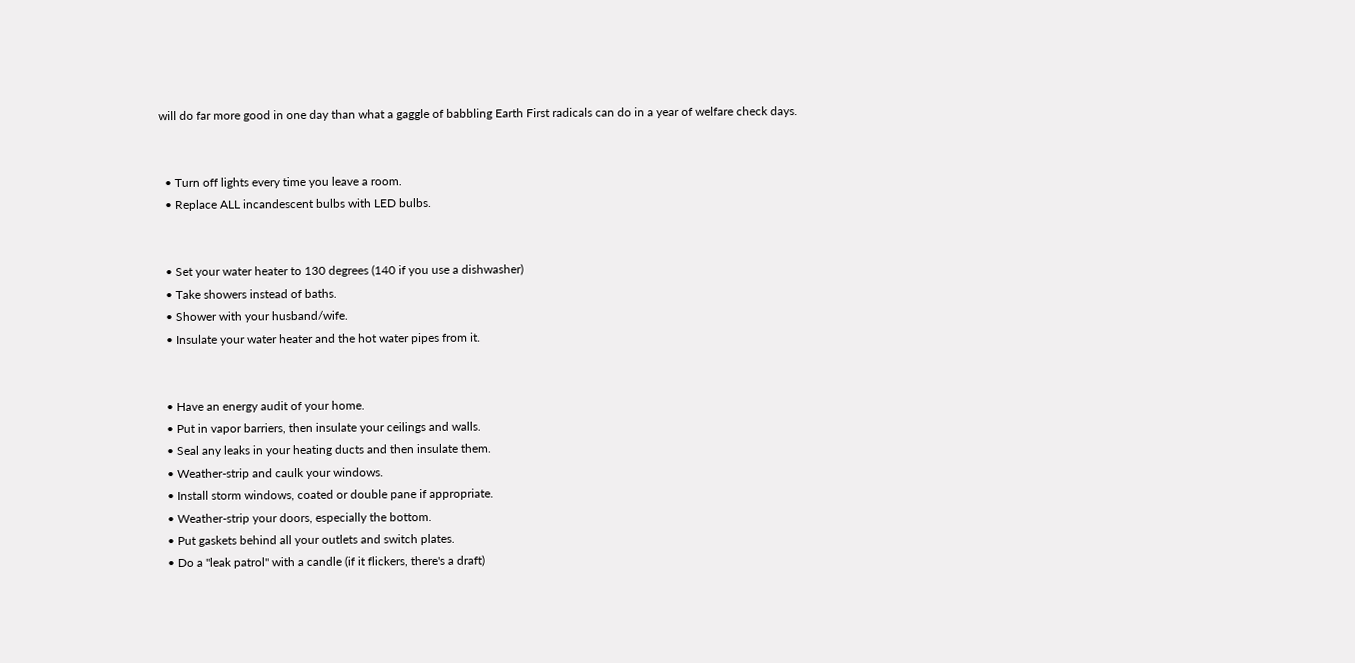will do far more good in one day than what a gaggle of babbling Earth First radicals can do in a year of welfare check days.


  • Turn off lights every time you leave a room.
  • Replace ALL incandescent bulbs with LED bulbs.


  • Set your water heater to 130 degrees (140 if you use a dishwasher)
  • Take showers instead of baths.
  • Shower with your husband/wife.
  • Insulate your water heater and the hot water pipes from it.


  • Have an energy audit of your home.
  • Put in vapor barriers, then insulate your ceilings and walls.
  • Seal any leaks in your heating ducts and then insulate them.
  • Weather-strip and caulk your windows.
  • Install storm windows, coated or double pane if appropriate.
  • Weather-strip your doors, especially the bottom.
  • Put gaskets behind all your outlets and switch plates.
  • Do a "leak patrol" with a candle (if it flickers, there's a draft)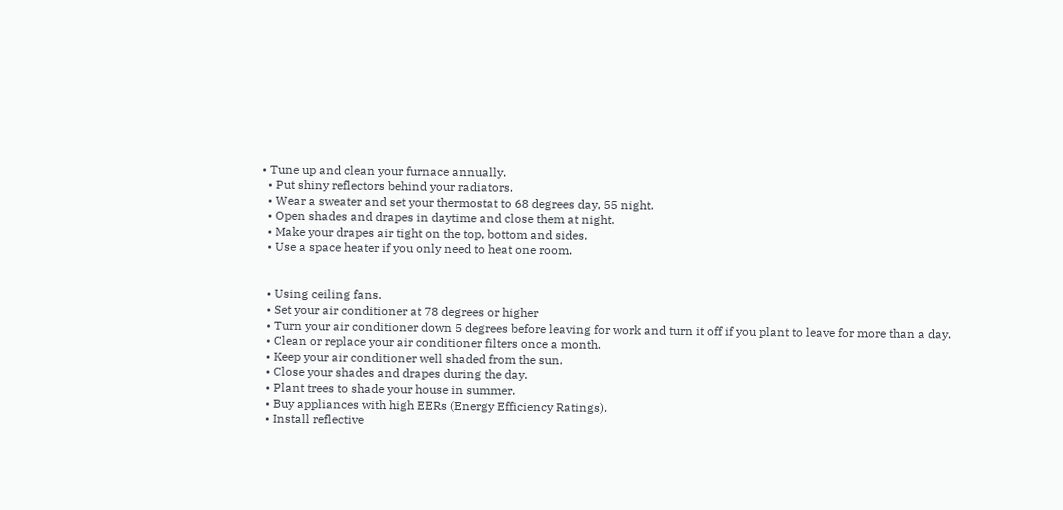• Tune up and clean your furnace annually.
  • Put shiny reflectors behind your radiators.
  • Wear a sweater and set your thermostat to 68 degrees day, 55 night.
  • Open shades and drapes in daytime and close them at night.
  • Make your drapes air tight on the top, bottom and sides.
  • Use a space heater if you only need to heat one room.


  • Using ceiling fans.
  • Set your air conditioner at 78 degrees or higher
  • Turn your air conditioner down 5 degrees before leaving for work and turn it off if you plant to leave for more than a day.
  • Clean or replace your air conditioner filters once a month.
  • Keep your air conditioner well shaded from the sun.
  • Close your shades and drapes during the day.
  • Plant trees to shade your house in summer.
  • Buy appliances with high EERs (Energy Efficiency Ratings).
  • Install reflective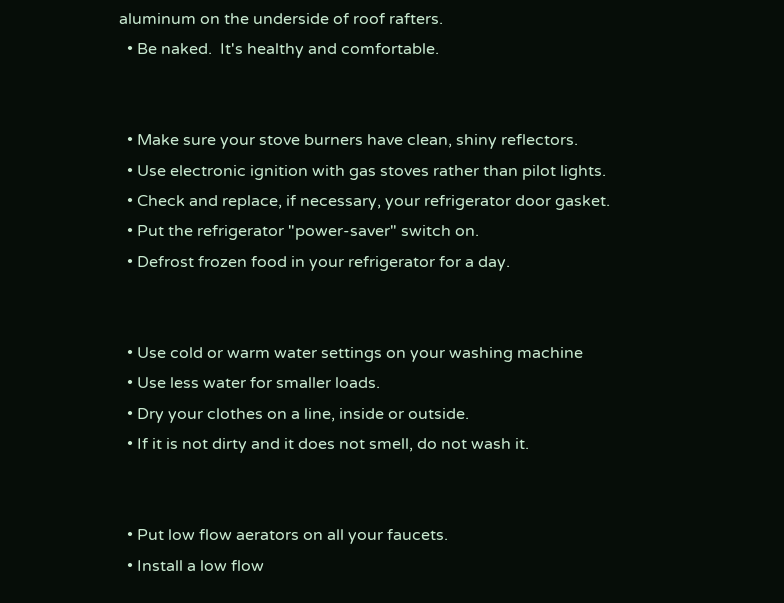aluminum on the underside of roof rafters.
  • Be naked.  It's healthy and comfortable.


  • Make sure your stove burners have clean, shiny reflectors.
  • Use electronic ignition with gas stoves rather than pilot lights.
  • Check and replace, if necessary, your refrigerator door gasket.
  • Put the refrigerator "power-saver" switch on.
  • Defrost frozen food in your refrigerator for a day.


  • Use cold or warm water settings on your washing machine
  • Use less water for smaller loads.
  • Dry your clothes on a line, inside or outside.
  • If it is not dirty and it does not smell, do not wash it.


  • Put low flow aerators on all your faucets.
  • Install a low flow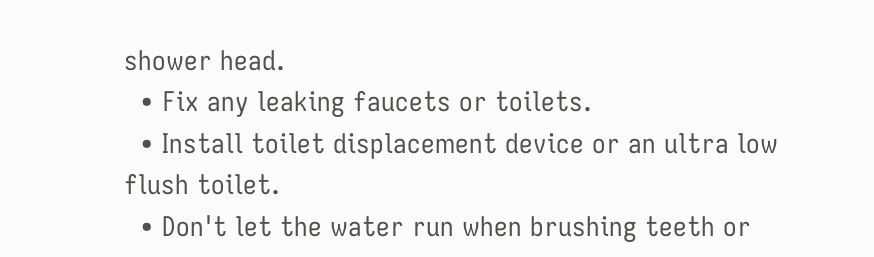shower head.
  • Fix any leaking faucets or toilets.
  • Install toilet displacement device or an ultra low flush toilet.
  • Don't let the water run when brushing teeth or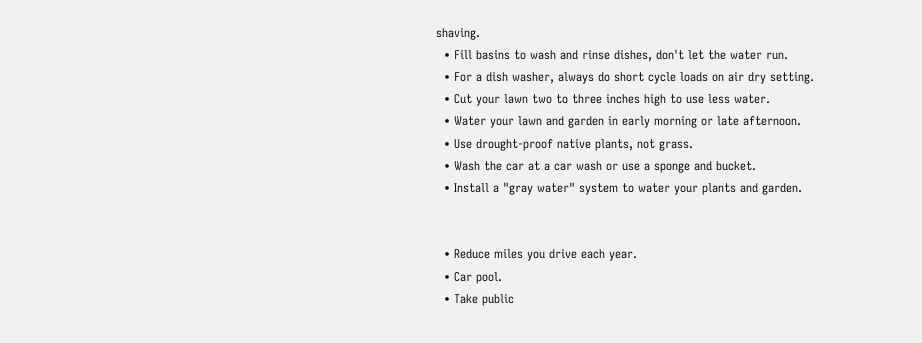shaving.
  • Fill basins to wash and rinse dishes, don't let the water run.
  • For a dish washer, always do short cycle loads on air dry setting.
  • Cut your lawn two to three inches high to use less water.
  • Water your lawn and garden in early morning or late afternoon.
  • Use drought-proof native plants, not grass.
  • Wash the car at a car wash or use a sponge and bucket.
  • Install a "gray water" system to water your plants and garden.


  • Reduce miles you drive each year.
  • Car pool.
  • Take public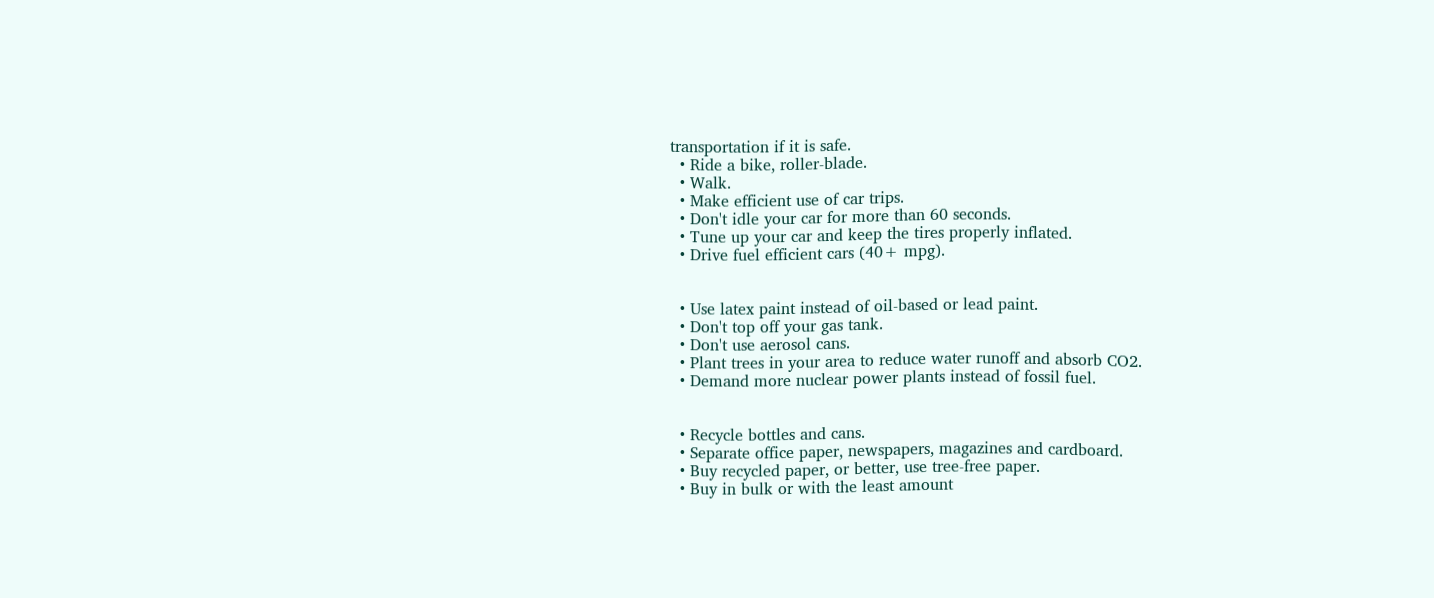transportation if it is safe.
  • Ride a bike, roller-blade.
  • Walk.
  • Make efficient use of car trips.
  • Don't idle your car for more than 60 seconds.
  • Tune up your car and keep the tires properly inflated.
  • Drive fuel efficient cars (40+ mpg).


  • Use latex paint instead of oil-based or lead paint.
  • Don't top off your gas tank.
  • Don't use aerosol cans.
  • Plant trees in your area to reduce water runoff and absorb CO2.
  • Demand more nuclear power plants instead of fossil fuel.


  • Recycle bottles and cans.
  • Separate office paper, newspapers, magazines and cardboard.
  • Buy recycled paper, or better, use tree-free paper.
  • Buy in bulk or with the least amount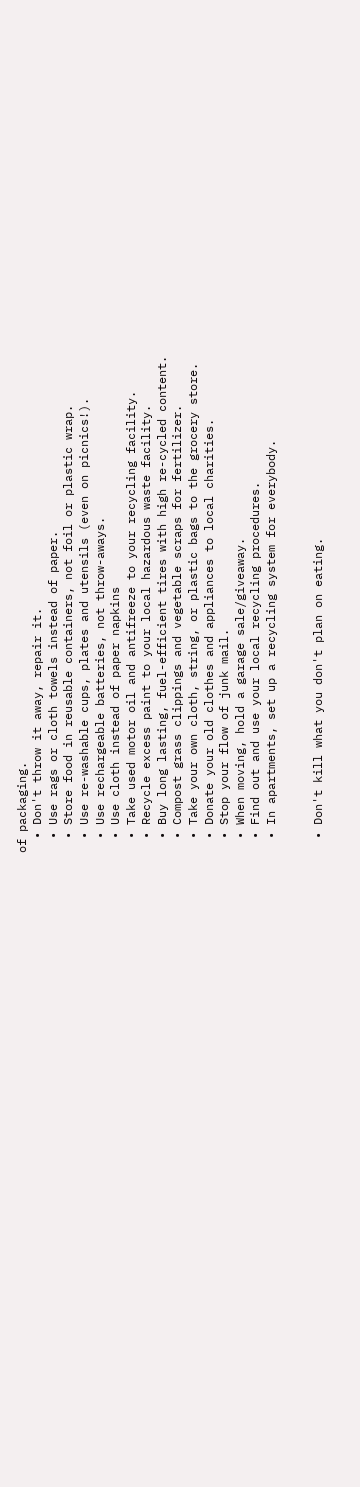of packaging.
  • Don't throw it away, repair it.
  • Use rags or cloth towels instead of paper.
  • Store food in reusable containers, not foil or plastic wrap.
  • Use re-washable cups, plates and utensils (even on picnics!).
  • Use rechargeable batteries, not throw-aways.
  • Use cloth instead of paper napkins
  • Take used motor oil and antifreeze to your recycling facility.
  • Recycle excess paint to your local hazardous waste facility.
  • Buy long lasting, fuel-efficient tires with high re-cycled content.
  • Compost grass clippings and vegetable scraps for fertilizer.
  • Take your own cloth, string, or plastic bags to the grocery store.
  • Donate your old clothes and appliances to local charities.
  • Stop your flow of junk mail.
  • When moving, hold a garage sale/giveaway.
  • Find out and use your local recycling procedures.
  • In apartments, set up a recycling system for everybody.


  • Don't kill what you don't plan on eating.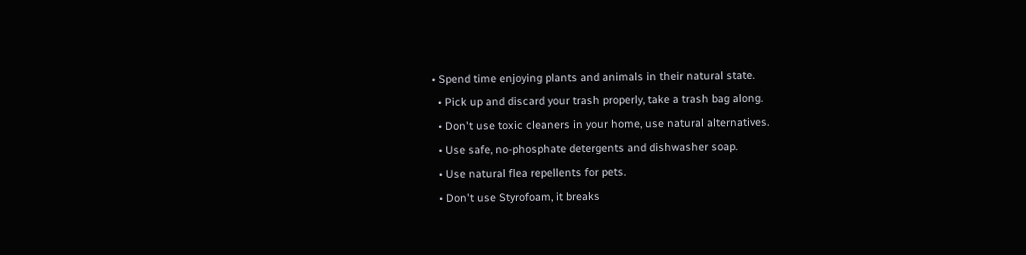• Spend time enjoying plants and animals in their natural state.
  • Pick up and discard your trash properly, take a trash bag along.
  • Don't use toxic cleaners in your home, use natural alternatives.
  • Use safe, no-phosphate detergents and dishwasher soap.
  • Use natural flea repellents for pets.
  • Don't use Styrofoam, it breaks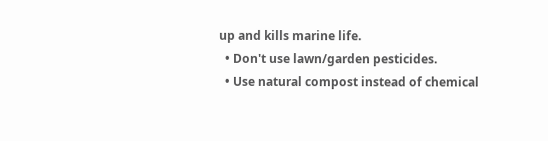up and kills marine life.
  • Don't use lawn/garden pesticides.
  • Use natural compost instead of chemical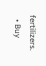fertilizers.
  • Buy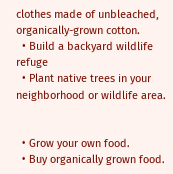clothes made of unbleached, organically-grown cotton.
  • Build a backyard wildlife refuge
  • Plant native trees in your neighborhood or wildlife area.


  • Grow your own food.
  • Buy organically grown food.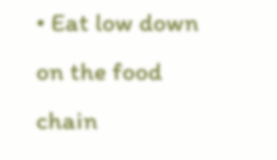• Eat low down on the food chain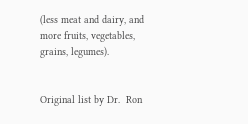(less meat and dairy, and more fruits, vegetables, grains, legumes).


Original list by Dr.  Ron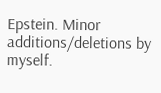Epstein. Minor additions/deletions by myself.